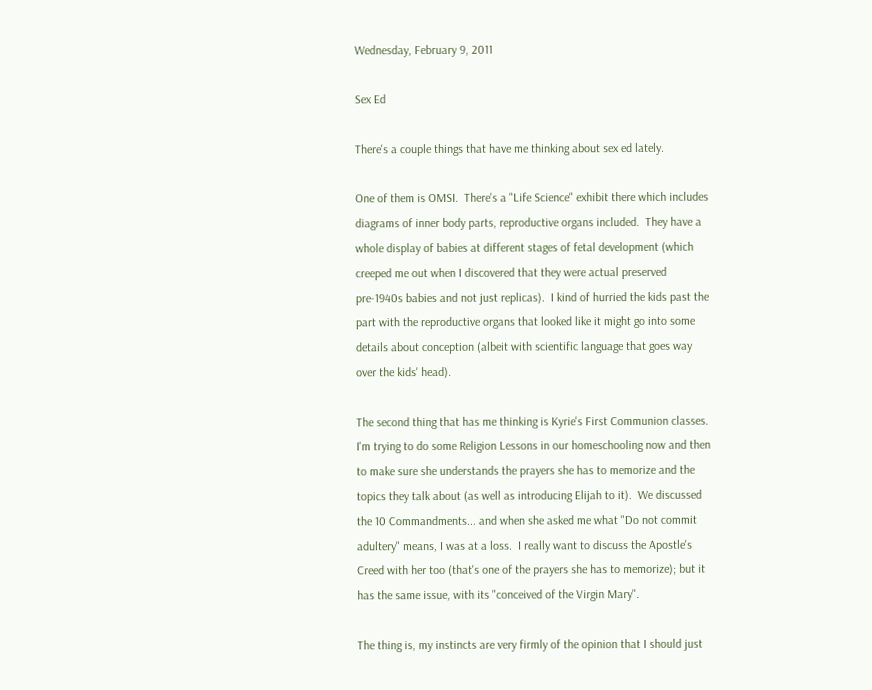Wednesday, February 9, 2011

Sex Ed

There's a couple things that have me thinking about sex ed lately.

One of them is OMSI.  There's a "Life Science" exhibit there which includes diagrams of inner body parts, reproductive organs included.  They have a whole display of babies at different stages of fetal development (which creeped me out when I discovered that they were actual preserved pre-1940s babies and not just replicas).  I kind of hurried the kids past the part with the reproductive organs that looked like it might go into some details about conception (albeit with scientific language that goes way over the kids' head).

The second thing that has me thinking is Kyrie's First Communion classes.  I'm trying to do some Religion Lessons in our homeschooling now and then to make sure she understands the prayers she has to memorize and the topics they talk about (as well as introducing Elijah to it).  We discussed the 10 Commandments... and when she asked me what "Do not commit adultery" means, I was at a loss.  I really want to discuss the Apostle's Creed with her too (that's one of the prayers she has to memorize); but it has the same issue, with its "conceived of the Virgin Mary".

The thing is, my instincts are very firmly of the opinion that I should just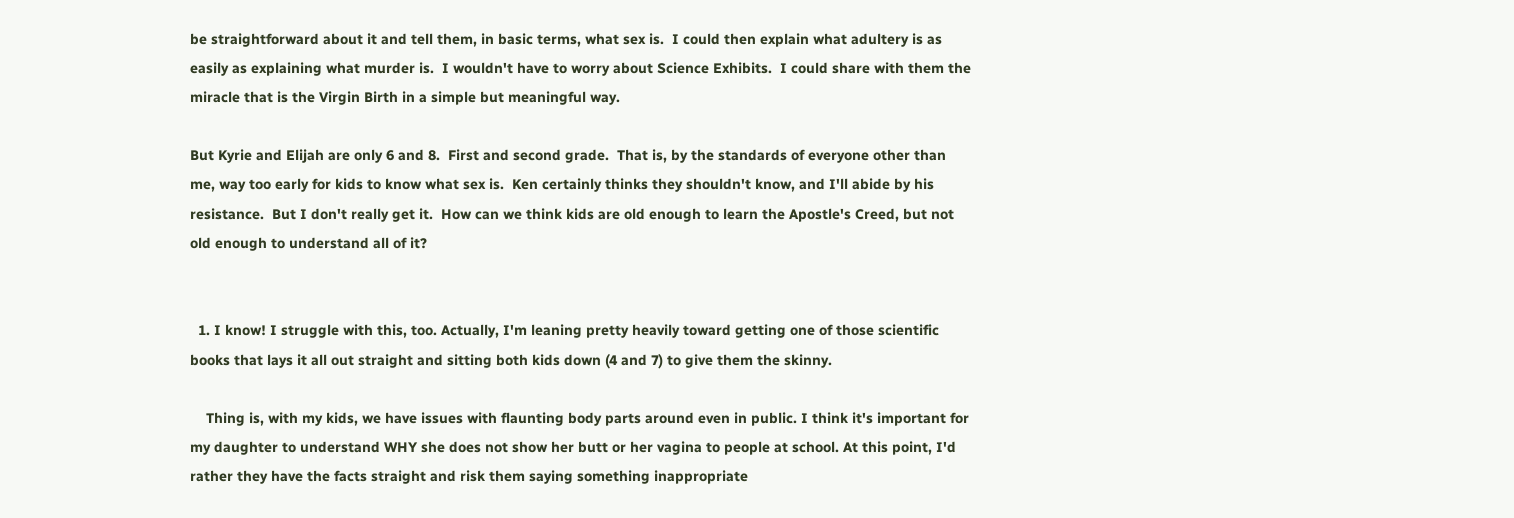be straightforward about it and tell them, in basic terms, what sex is.  I could then explain what adultery is as easily as explaining what murder is.  I wouldn't have to worry about Science Exhibits.  I could share with them the miracle that is the Virgin Birth in a simple but meaningful way.

But Kyrie and Elijah are only 6 and 8.  First and second grade.  That is, by the standards of everyone other than me, way too early for kids to know what sex is.  Ken certainly thinks they shouldn't know, and I'll abide by his resistance.  But I don't really get it.  How can we think kids are old enough to learn the Apostle's Creed, but not old enough to understand all of it?


  1. I know! I struggle with this, too. Actually, I'm leaning pretty heavily toward getting one of those scientific books that lays it all out straight and sitting both kids down (4 and 7) to give them the skinny.

    Thing is, with my kids, we have issues with flaunting body parts around even in public. I think it's important for my daughter to understand WHY she does not show her butt or her vagina to people at school. At this point, I'd rather they have the facts straight and risk them saying something inappropriate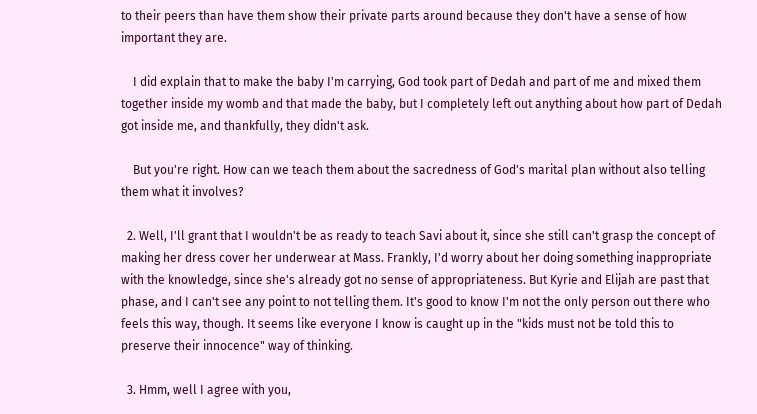to their peers than have them show their private parts around because they don't have a sense of how important they are.

    I did explain that to make the baby I'm carrying, God took part of Dedah and part of me and mixed them together inside my womb and that made the baby, but I completely left out anything about how part of Dedah got inside me, and thankfully, they didn't ask.

    But you're right. How can we teach them about the sacredness of God's marital plan without also telling them what it involves?

  2. Well, I'll grant that I wouldn't be as ready to teach Savi about it, since she still can't grasp the concept of making her dress cover her underwear at Mass. Frankly, I'd worry about her doing something inappropriate with the knowledge, since she's already got no sense of appropriateness. But Kyrie and Elijah are past that phase, and I can't see any point to not telling them. It's good to know I'm not the only person out there who feels this way, though. It seems like everyone I know is caught up in the "kids must not be told this to preserve their innocence" way of thinking.

  3. Hmm, well I agree with you,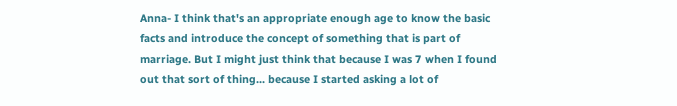Anna- I think that's an appropriate enough age to know the basic facts and introduce the concept of something that is part of marriage. But I might just think that because I was 7 when I found out that sort of thing... because I started asking a lot of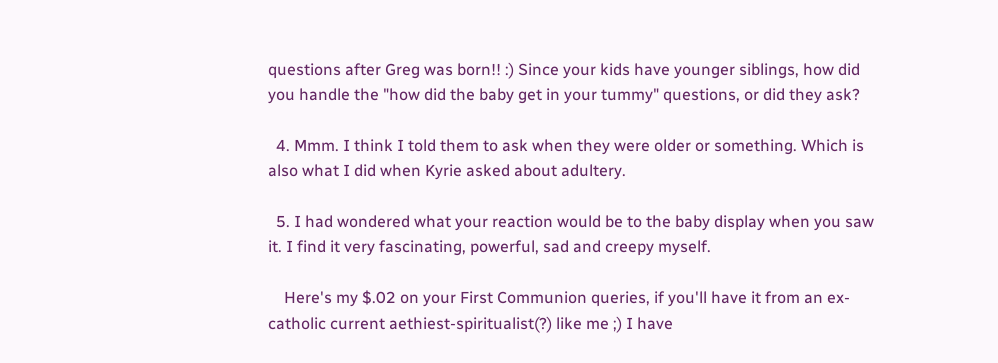questions after Greg was born!! :) Since your kids have younger siblings, how did you handle the "how did the baby get in your tummy" questions, or did they ask?

  4. Mmm. I think I told them to ask when they were older or something. Which is also what I did when Kyrie asked about adultery.

  5. I had wondered what your reaction would be to the baby display when you saw it. I find it very fascinating, powerful, sad and creepy myself.

    Here's my $.02 on your First Communion queries, if you'll have it from an ex-catholic current aethiest-spiritualist(?) like me ;) I have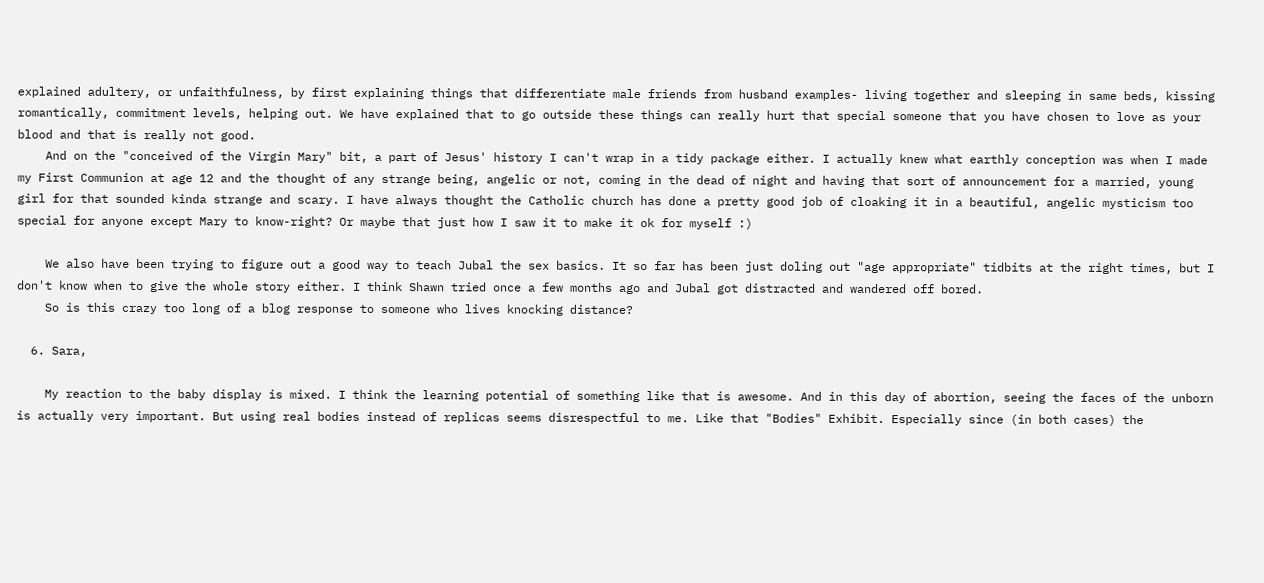explained adultery, or unfaithfulness, by first explaining things that differentiate male friends from husband examples- living together and sleeping in same beds, kissing romantically, commitment levels, helping out. We have explained that to go outside these things can really hurt that special someone that you have chosen to love as your blood and that is really not good.
    And on the "conceived of the Virgin Mary" bit, a part of Jesus' history I can't wrap in a tidy package either. I actually knew what earthly conception was when I made my First Communion at age 12 and the thought of any strange being, angelic or not, coming in the dead of night and having that sort of announcement for a married, young girl for that sounded kinda strange and scary. I have always thought the Catholic church has done a pretty good job of cloaking it in a beautiful, angelic mysticism too special for anyone except Mary to know-right? Or maybe that just how I saw it to make it ok for myself :)

    We also have been trying to figure out a good way to teach Jubal the sex basics. It so far has been just doling out "age appropriate" tidbits at the right times, but I don't know when to give the whole story either. I think Shawn tried once a few months ago and Jubal got distracted and wandered off bored.
    So is this crazy too long of a blog response to someone who lives knocking distance?

  6. Sara,

    My reaction to the baby display is mixed. I think the learning potential of something like that is awesome. And in this day of abortion, seeing the faces of the unborn is actually very important. But using real bodies instead of replicas seems disrespectful to me. Like that "Bodies" Exhibit. Especially since (in both cases) the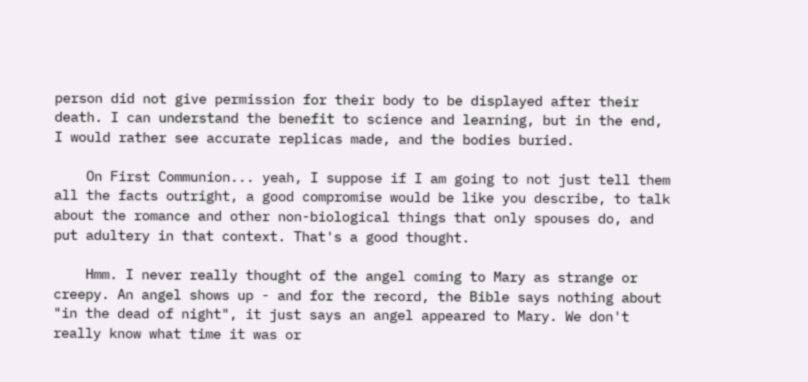person did not give permission for their body to be displayed after their death. I can understand the benefit to science and learning, but in the end, I would rather see accurate replicas made, and the bodies buried.

    On First Communion... yeah, I suppose if I am going to not just tell them all the facts outright, a good compromise would be like you describe, to talk about the romance and other non-biological things that only spouses do, and put adultery in that context. That's a good thought.

    Hmm. I never really thought of the angel coming to Mary as strange or creepy. An angel shows up - and for the record, the Bible says nothing about "in the dead of night", it just says an angel appeared to Mary. We don't really know what time it was or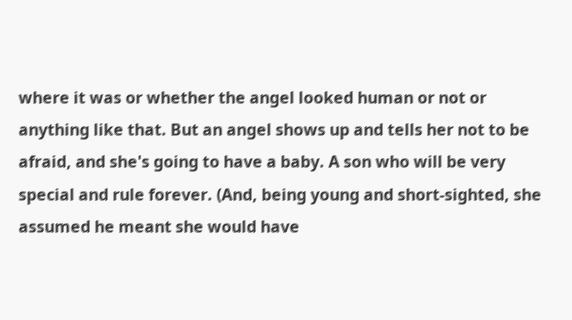where it was or whether the angel looked human or not or anything like that. But an angel shows up and tells her not to be afraid, and she's going to have a baby. A son who will be very special and rule forever. (And, being young and short-sighted, she assumed he meant she would have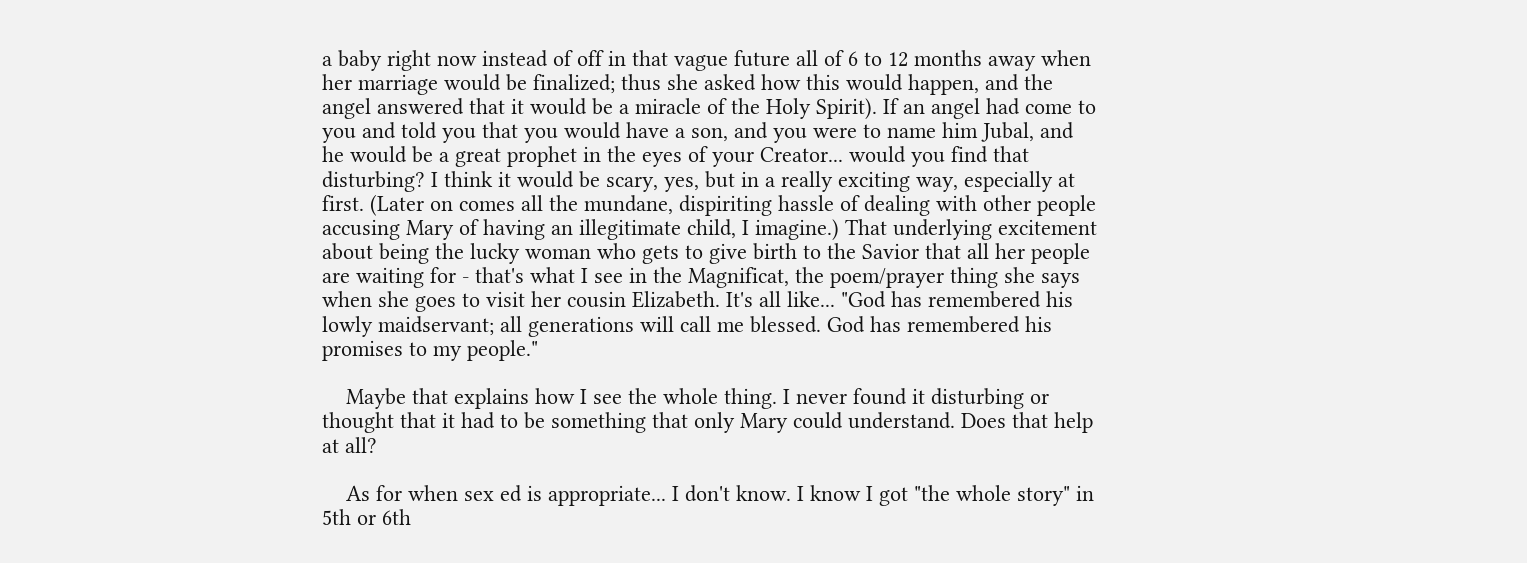a baby right now instead of off in that vague future all of 6 to 12 months away when her marriage would be finalized; thus she asked how this would happen, and the angel answered that it would be a miracle of the Holy Spirit). If an angel had come to you and told you that you would have a son, and you were to name him Jubal, and he would be a great prophet in the eyes of your Creator... would you find that disturbing? I think it would be scary, yes, but in a really exciting way, especially at first. (Later on comes all the mundane, dispiriting hassle of dealing with other people accusing Mary of having an illegitimate child, I imagine.) That underlying excitement about being the lucky woman who gets to give birth to the Savior that all her people are waiting for - that's what I see in the Magnificat, the poem/prayer thing she says when she goes to visit her cousin Elizabeth. It's all like... "God has remembered his lowly maidservant; all generations will call me blessed. God has remembered his promises to my people."

    Maybe that explains how I see the whole thing. I never found it disturbing or thought that it had to be something that only Mary could understand. Does that help at all?

    As for when sex ed is appropriate... I don't know. I know I got "the whole story" in 5th or 6th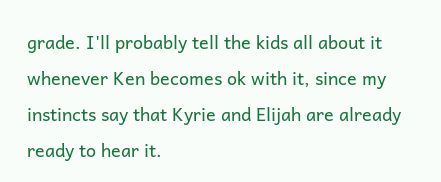grade. I'll probably tell the kids all about it whenever Ken becomes ok with it, since my instincts say that Kyrie and Elijah are already ready to hear it.